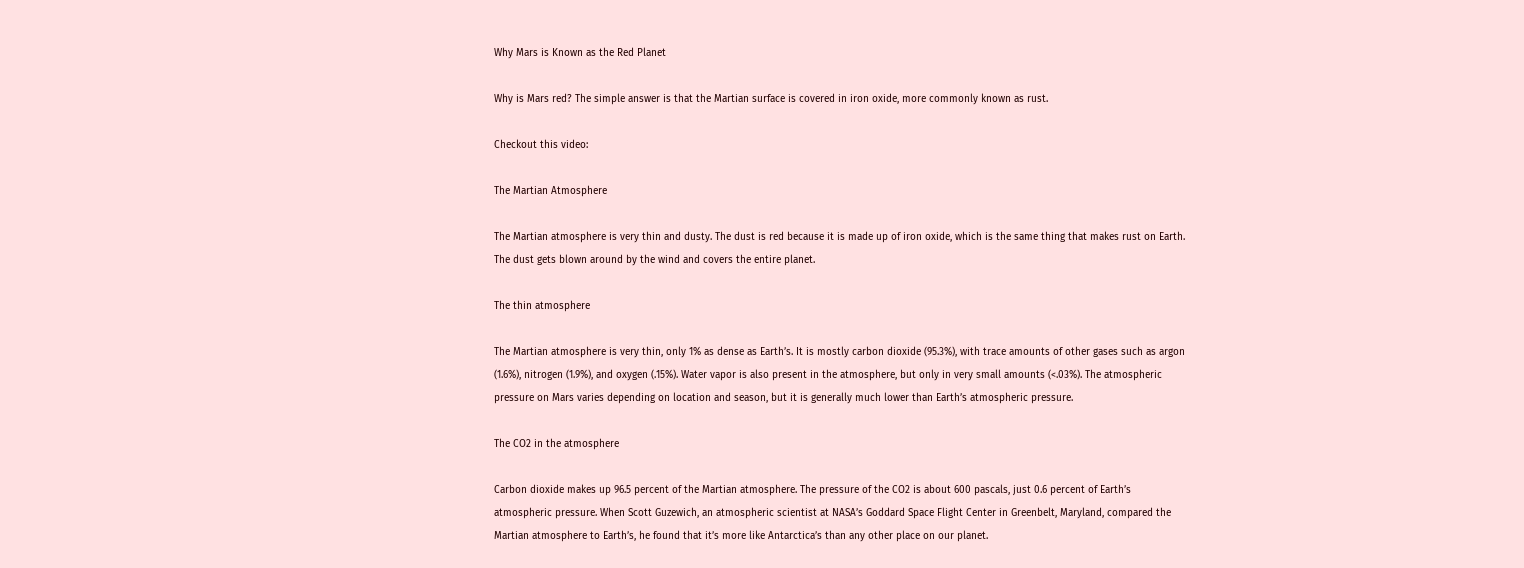Why Mars is Known as the Red Planet

Why is Mars red? The simple answer is that the Martian surface is covered in iron oxide, more commonly known as rust.

Checkout this video:

The Martian Atmosphere

The Martian atmosphere is very thin and dusty. The dust is red because it is made up of iron oxide, which is the same thing that makes rust on Earth. The dust gets blown around by the wind and covers the entire planet.

The thin atmosphere

The Martian atmosphere is very thin, only 1% as dense as Earth’s. It is mostly carbon dioxide (95.3%), with trace amounts of other gases such as argon (1.6%), nitrogen (1.9%), and oxygen (.15%). Water vapor is also present in the atmosphere, but only in very small amounts (<.03%). The atmospheric pressure on Mars varies depending on location and season, but it is generally much lower than Earth’s atmospheric pressure.

The CO2 in the atmosphere

Carbon dioxide makes up 96.5 percent of the Martian atmosphere. The pressure of the CO2 is about 600 pascals, just 0.6 percent of Earth’s atmospheric pressure. When Scott Guzewich, an atmospheric scientist at NASA’s Goddard Space Flight Center in Greenbelt, Maryland, compared the Martian atmosphere to Earth’s, he found that it’s more like Antarctica’s than any other place on our planet.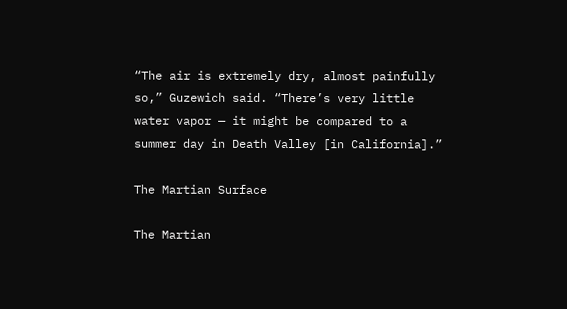“The air is extremely dry, almost painfully so,” Guzewich said. “There’s very little water vapor — it might be compared to a summer day in Death Valley [in California].”

The Martian Surface

The Martian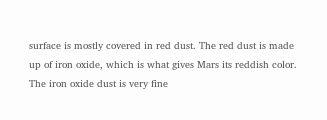surface is mostly covered in red dust. The red dust is made up of iron oxide, which is what gives Mars its reddish color. The iron oxide dust is very fine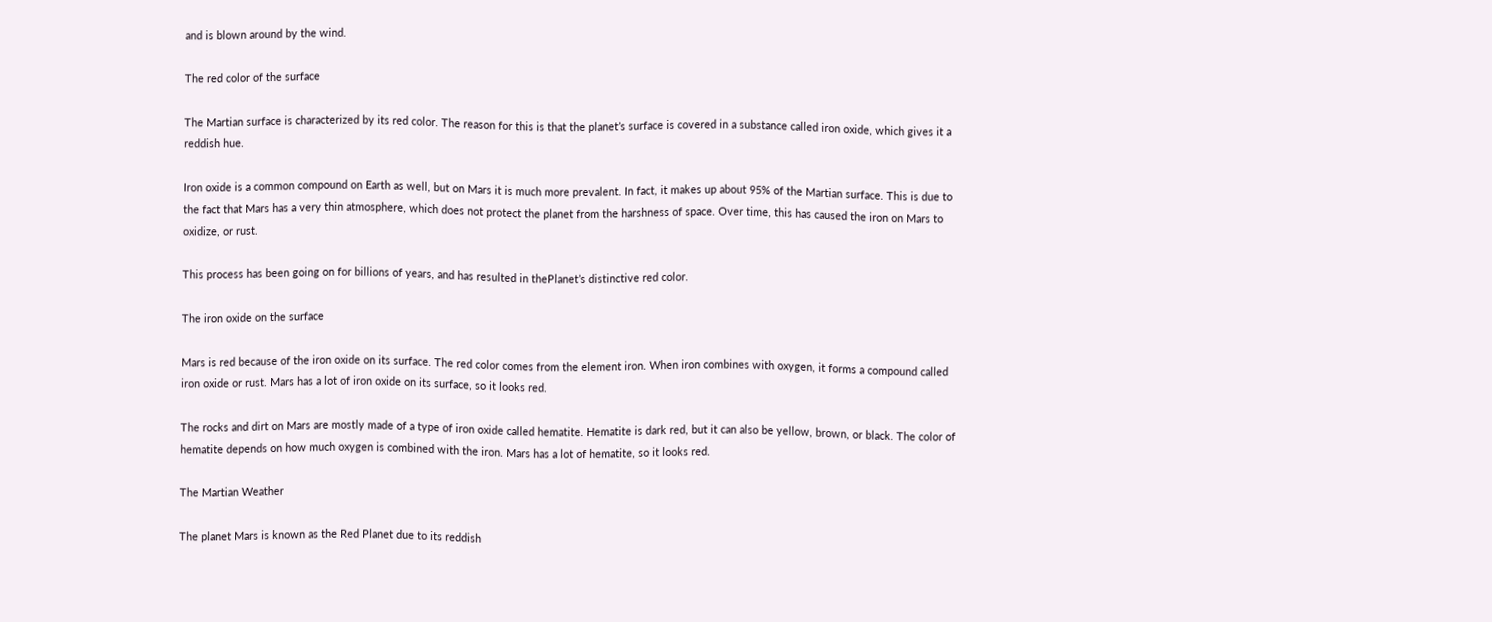and is blown around by the wind.

The red color of the surface

The Martian surface is characterized by its red color. The reason for this is that the planet’s surface is covered in a substance called iron oxide, which gives it a reddish hue.

Iron oxide is a common compound on Earth as well, but on Mars it is much more prevalent. In fact, it makes up about 95% of the Martian surface. This is due to the fact that Mars has a very thin atmosphere, which does not protect the planet from the harshness of space. Over time, this has caused the iron on Mars to oxidize, or rust.

This process has been going on for billions of years, and has resulted in thePlanet’s distinctive red color.

The iron oxide on the surface

Mars is red because of the iron oxide on its surface. The red color comes from the element iron. When iron combines with oxygen, it forms a compound called iron oxide or rust. Mars has a lot of iron oxide on its surface, so it looks red.

The rocks and dirt on Mars are mostly made of a type of iron oxide called hematite. Hematite is dark red, but it can also be yellow, brown, or black. The color of hematite depends on how much oxygen is combined with the iron. Mars has a lot of hematite, so it looks red.

The Martian Weather

The planet Mars is known as the Red Planet due to its reddish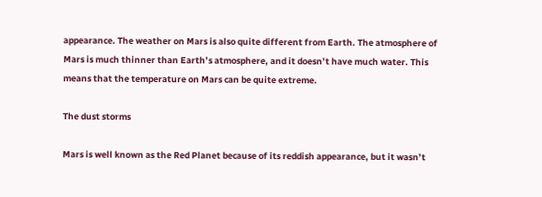appearance. The weather on Mars is also quite different from Earth. The atmosphere of Mars is much thinner than Earth’s atmosphere, and it doesn’t have much water. This means that the temperature on Mars can be quite extreme.

The dust storms

Mars is well known as the Red Planet because of its reddish appearance, but it wasn’t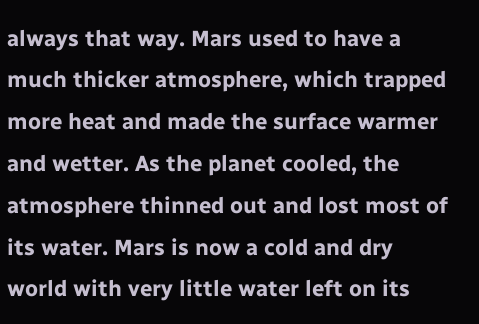always that way. Mars used to have a much thicker atmosphere, which trapped more heat and made the surface warmer and wetter. As the planet cooled, the atmosphere thinned out and lost most of its water. Mars is now a cold and dry world with very little water left on its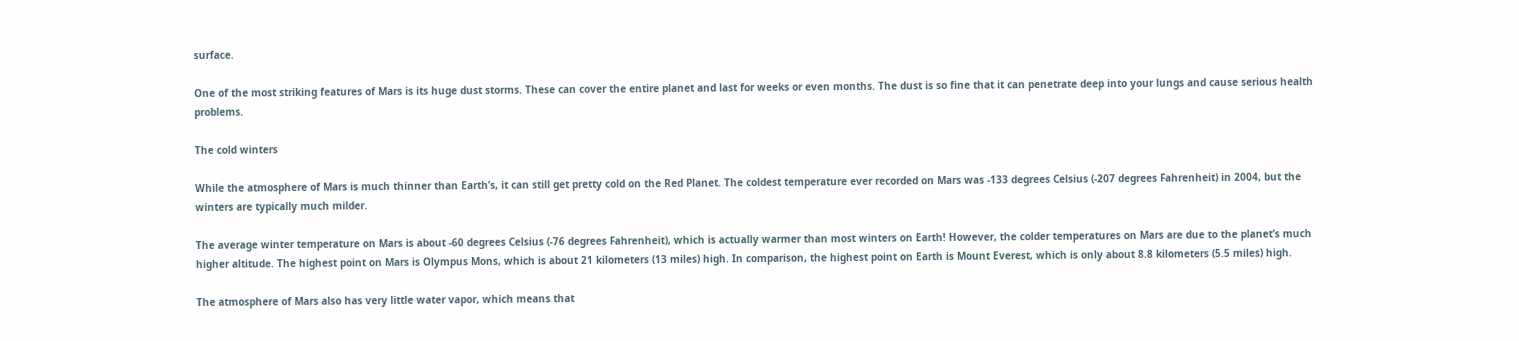surface.

One of the most striking features of Mars is its huge dust storms. These can cover the entire planet and last for weeks or even months. The dust is so fine that it can penetrate deep into your lungs and cause serious health problems.

The cold winters

While the atmosphere of Mars is much thinner than Earth’s, it can still get pretty cold on the Red Planet. The coldest temperature ever recorded on Mars was -133 degrees Celsius (-207 degrees Fahrenheit) in 2004, but the winters are typically much milder.

The average winter temperature on Mars is about -60 degrees Celsius (-76 degrees Fahrenheit), which is actually warmer than most winters on Earth! However, the colder temperatures on Mars are due to the planet’s much higher altitude. The highest point on Mars is Olympus Mons, which is about 21 kilometers (13 miles) high. In comparison, the highest point on Earth is Mount Everest, which is only about 8.8 kilometers (5.5 miles) high.

The atmosphere of Mars also has very little water vapor, which means that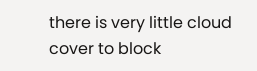there is very little cloud cover to block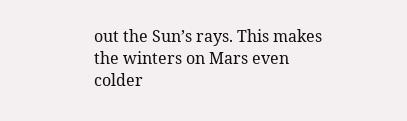out the Sun’s rays. This makes the winters on Mars even colder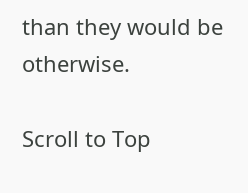than they would be otherwise.

Scroll to Top